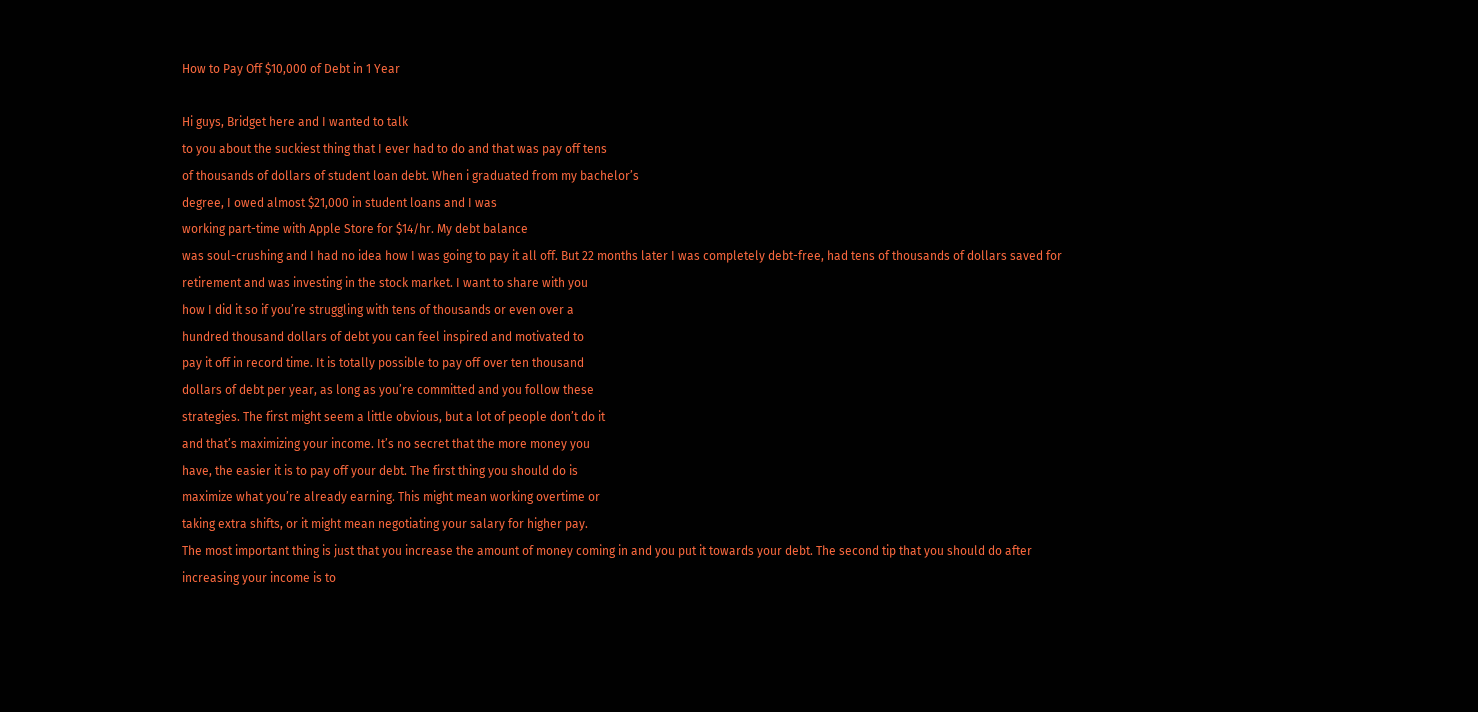How to Pay Off $10,000 of Debt in 1 Year

Hi guys, Bridget here and I wanted to talk
to you about the suckiest thing that I ever had to do and that was pay off tens
of thousands of dollars of student loan debt. When i graduated from my bachelor’s
degree, I owed almost $21,000 in student loans and I was
working part-time with Apple Store for $14/hr. My debt balance
was soul-crushing and I had no idea how I was going to pay it all off. But 22 months later I was completely debt-free, had tens of thousands of dollars saved for
retirement and was investing in the stock market. I want to share with you
how I did it so if you’re struggling with tens of thousands or even over a
hundred thousand dollars of debt you can feel inspired and motivated to
pay it off in record time. It is totally possible to pay off over ten thousand
dollars of debt per year, as long as you’re committed and you follow these
strategies. The first might seem a little obvious, but a lot of people don’t do it
and that’s maximizing your income. It’s no secret that the more money you
have, the easier it is to pay off your debt. The first thing you should do is
maximize what you’re already earning. This might mean working overtime or
taking extra shifts, or it might mean negotiating your salary for higher pay.
The most important thing is just that you increase the amount of money coming in and you put it towards your debt. The second tip that you should do after
increasing your income is to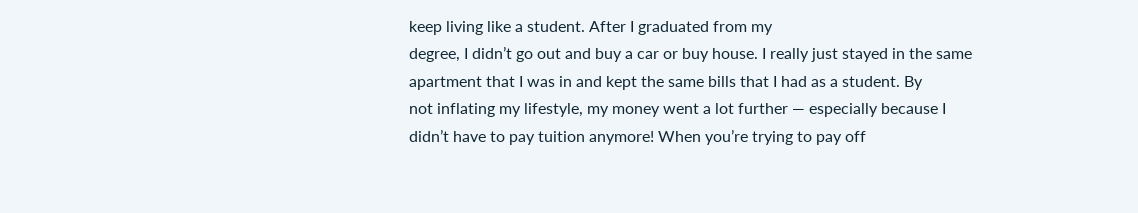keep living like a student. After I graduated from my
degree, I didn’t go out and buy a car or buy house. I really just stayed in the same
apartment that I was in and kept the same bills that I had as a student. By
not inflating my lifestyle, my money went a lot further — especially because I
didn’t have to pay tuition anymore! When you’re trying to pay off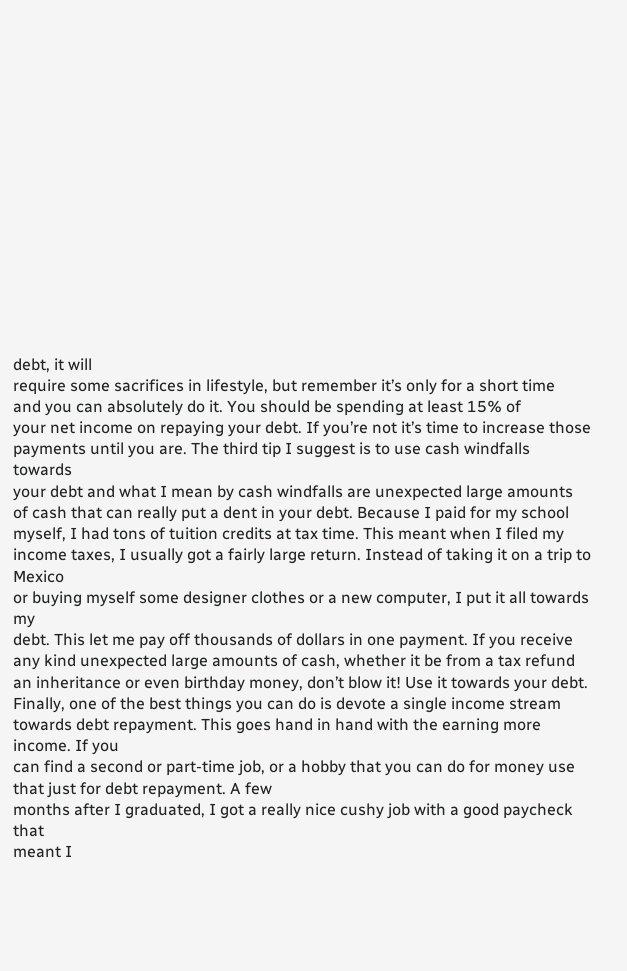debt, it will
require some sacrifices in lifestyle, but remember it’s only for a short time
and you can absolutely do it. You should be spending at least 15% of
your net income on repaying your debt. If you’re not it’s time to increase those
payments until you are. The third tip I suggest is to use cash windfalls towards
your debt and what I mean by cash windfalls are unexpected large amounts
of cash that can really put a dent in your debt. Because I paid for my school
myself, I had tons of tuition credits at tax time. This meant when I filed my income taxes, I usually got a fairly large return. Instead of taking it on a trip to Mexico
or buying myself some designer clothes or a new computer, I put it all towards my
debt. This let me pay off thousands of dollars in one payment. If you receive
any kind unexpected large amounts of cash, whether it be from a tax refund an inheritance or even birthday money, don’t blow it! Use it towards your debt.
Finally, one of the best things you can do is devote a single income stream
towards debt repayment. This goes hand in hand with the earning more income. If you
can find a second or part-time job, or a hobby that you can do for money use that just for debt repayment. A few
months after I graduated, I got a really nice cushy job with a good paycheck that
meant I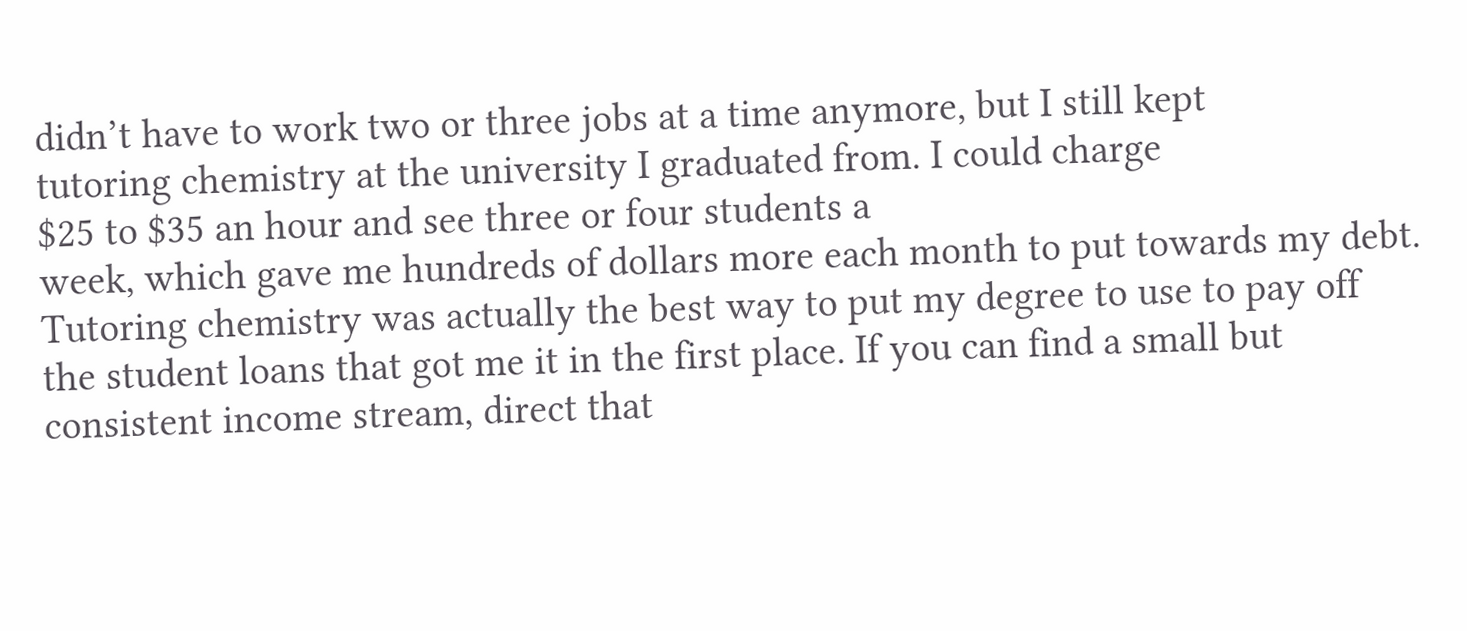didn’t have to work two or three jobs at a time anymore, but I still kept
tutoring chemistry at the university I graduated from. I could charge
$25 to $35 an hour and see three or four students a
week, which gave me hundreds of dollars more each month to put towards my debt.
Tutoring chemistry was actually the best way to put my degree to use to pay off
the student loans that got me it in the first place. If you can find a small but
consistent income stream, direct that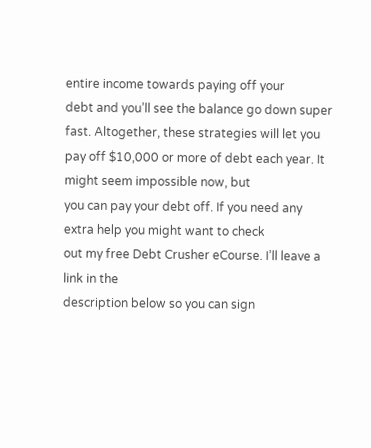entire income towards paying off your
debt and you’ll see the balance go down super fast. Altogether, these strategies will let you
pay off $10,000 or more of debt each year. It might seem impossible now, but
you can pay your debt off. If you need any extra help you might want to check
out my free Debt Crusher eCourse. I’ll leave a link in the
description below so you can sign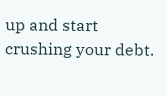up and start crushing your debt.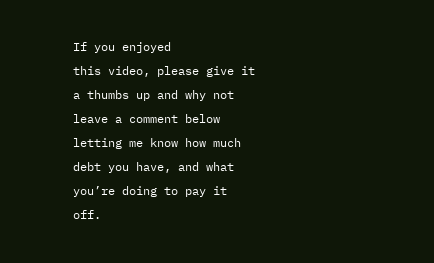If you enjoyed
this video, please give it a thumbs up and why not leave a comment below
letting me know how much debt you have, and what you’re doing to pay it off.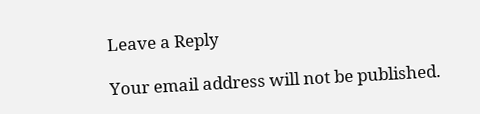Leave a Reply

Your email address will not be published.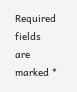Required fields are marked *